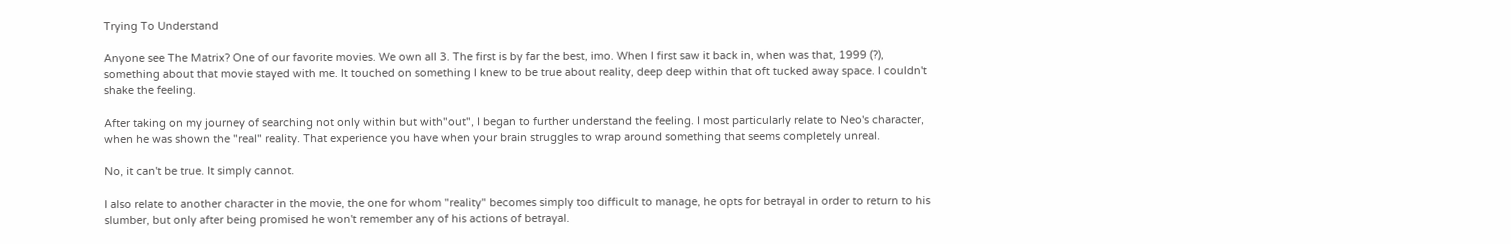Trying To Understand

Anyone see The Matrix? One of our favorite movies. We own all 3. The first is by far the best, imo. When I first saw it back in, when was that, 1999 (?), something about that movie stayed with me. It touched on something I knew to be true about reality, deep deep within that oft tucked away space. I couldn't shake the feeling.

After taking on my journey of searching not only within but with"out", I began to further understand the feeling. I most particularly relate to Neo's character, when he was shown the "real" reality. That experience you have when your brain struggles to wrap around something that seems completely unreal.

No, it can't be true. It simply cannot.

I also relate to another character in the movie, the one for whom "reality" becomes simply too difficult to manage, he opts for betrayal in order to return to his slumber, but only after being promised he won't remember any of his actions of betrayal.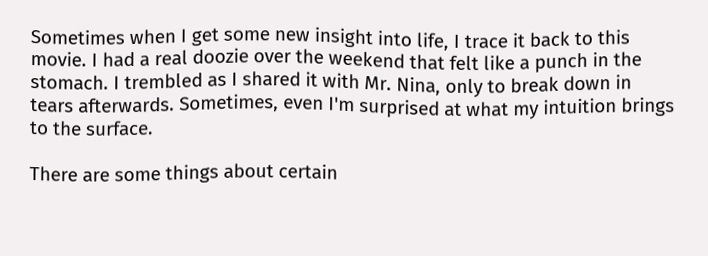Sometimes when I get some new insight into life, I trace it back to this movie. I had a real doozie over the weekend that felt like a punch in the stomach. I trembled as I shared it with Mr. Nina, only to break down in tears afterwards. Sometimes, even I'm surprised at what my intuition brings to the surface.

There are some things about certain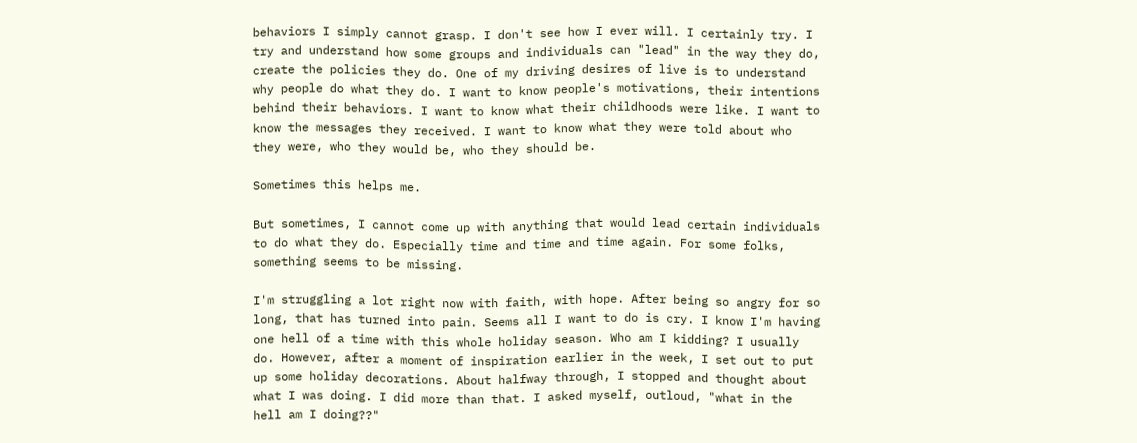behaviors I simply cannot grasp. I don't see how I ever will. I certainly try. I try and understand how some groups and individuals can "lead" in the way they do, create the policies they do. One of my driving desires of live is to understand why people do what they do. I want to know people's motivations, their intentions behind their behaviors. I want to know what their childhoods were like. I want to know the messages they received. I want to know what they were told about who they were, who they would be, who they should be.

Sometimes this helps me.

But sometimes, I cannot come up with anything that would lead certain individuals to do what they do. Especially time and time and time again. For some folks, something seems to be missing.

I'm struggling a lot right now with faith, with hope. After being so angry for so long, that has turned into pain. Seems all I want to do is cry. I know I'm having one hell of a time with this whole holiday season. Who am I kidding? I usually do. However, after a moment of inspiration earlier in the week, I set out to put up some holiday decorations. About halfway through, I stopped and thought about what I was doing. I did more than that. I asked myself, outloud, "what in the hell am I doing??"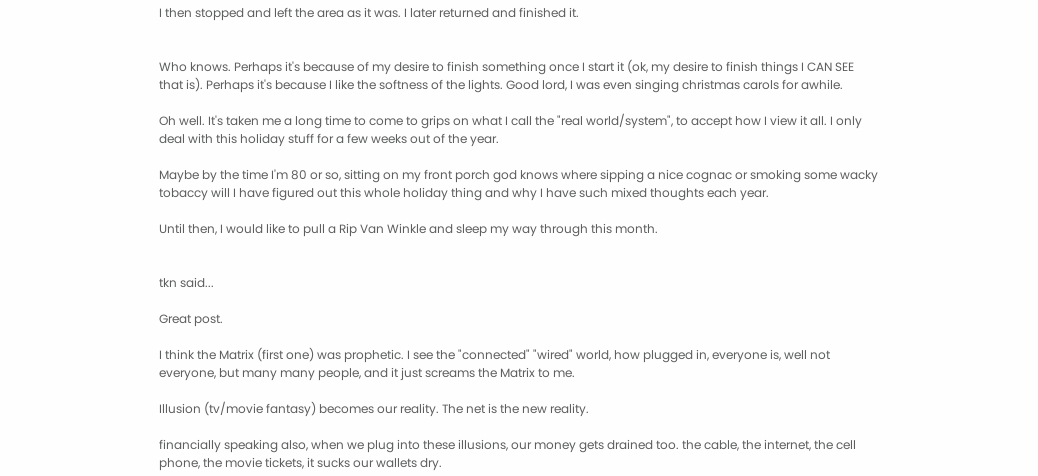I then stopped and left the area as it was. I later returned and finished it.


Who knows. Perhaps it's because of my desire to finish something once I start it (ok, my desire to finish things I CAN SEE that is). Perhaps it's because I like the softness of the lights. Good lord, I was even singing christmas carols for awhile.

Oh well. It's taken me a long time to come to grips on what I call the "real world/system", to accept how I view it all. I only deal with this holiday stuff for a few weeks out of the year.

Maybe by the time I'm 80 or so, sitting on my front porch god knows where sipping a nice cognac or smoking some wacky tobaccy will I have figured out this whole holiday thing and why I have such mixed thoughts each year.

Until then, I would like to pull a Rip Van Winkle and sleep my way through this month.


tkn said...

Great post.

I think the Matrix (first one) was prophetic. I see the "connected" "wired" world, how plugged in, everyone is, well not everyone, but many many people, and it just screams the Matrix to me.

Illusion (tv/movie fantasy) becomes our reality. The net is the new reality.

financially speaking also, when we plug into these illusions, our money gets drained too. the cable, the internet, the cell phone, the movie tickets, it sucks our wallets dry.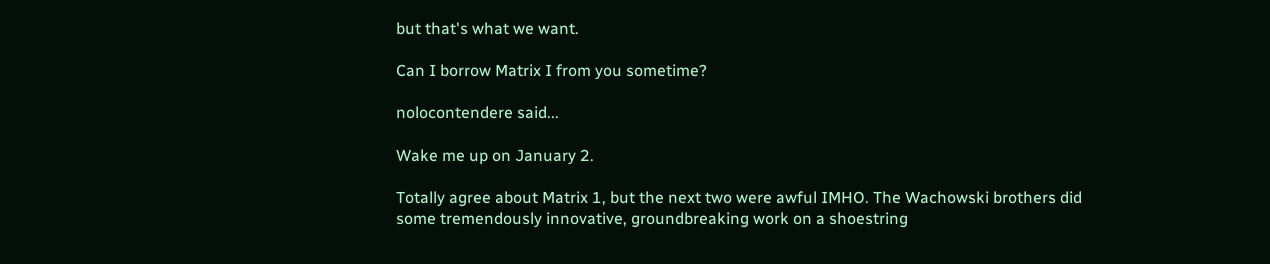but that's what we want.

Can I borrow Matrix I from you sometime?

nolocontendere said...

Wake me up on January 2.

Totally agree about Matrix 1, but the next two were awful IMHO. The Wachowski brothers did some tremendously innovative, groundbreaking work on a shoestring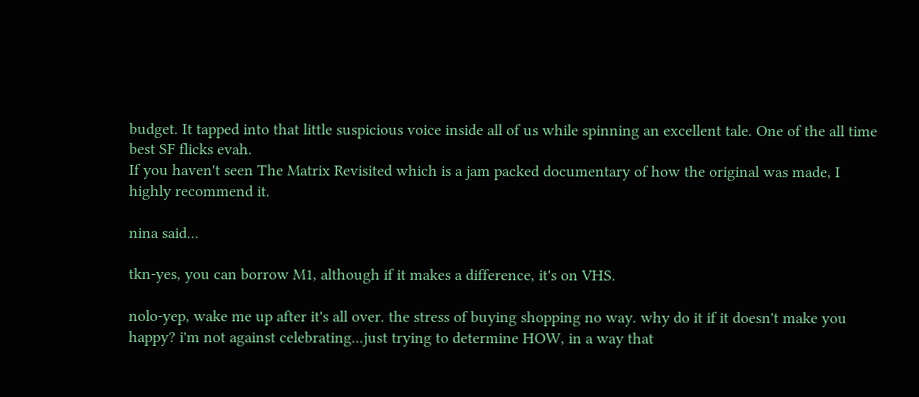budget. It tapped into that little suspicious voice inside all of us while spinning an excellent tale. One of the all time best SF flicks evah.
If you haven't seen The Matrix Revisited which is a jam packed documentary of how the original was made, I highly recommend it.

nina said...

tkn-yes, you can borrow M1, although if it makes a difference, it's on VHS.

nolo-yep, wake me up after it's all over. the stress of buying shopping no way. why do it if it doesn't make you happy? i'm not against celebrating...just trying to determine HOW, in a way that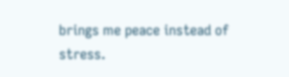brings me peace instead of stress.